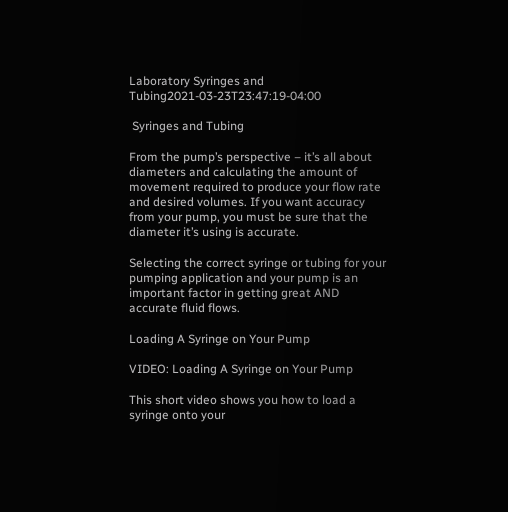Laboratory Syringes and Tubing2021-03-23T23:47:19-04:00

 Syringes and Tubing

From the pump’s perspective – it’s all about diameters and calculating the amount of movement required to produce your flow rate and desired volumes. If you want accuracy from your pump, you must be sure that the diameter it’s using is accurate.

Selecting the correct syringe or tubing for your pumping application and your pump is an important factor in getting great AND accurate fluid flows.

Loading A Syringe on Your Pump

VIDEO: Loading A Syringe on Your Pump

This short video shows you how to load a syringe onto your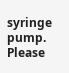syringe pump. Please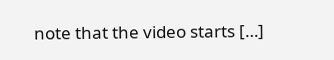note that the video starts […]